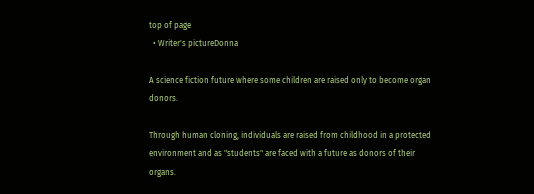top of page
  • Writer's pictureDonna

A science fiction future where some children are raised only to become organ donors.

Through human cloning, individuals are raised from childhood in a protected environment and as "students" are faced with a future as donors of their organs.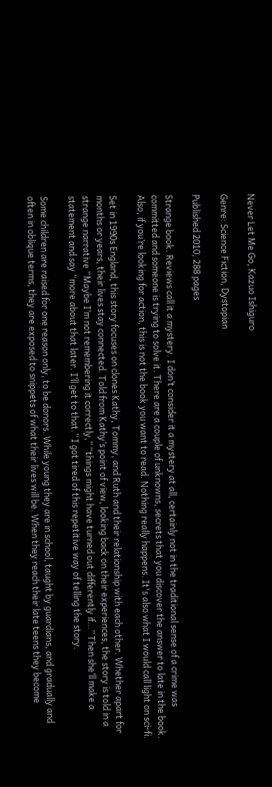Never Let Me Go, Kazuo Ishiguro

Genre: Science Fiction, Dystopian

Published 2010, 288 pages

Strange book. Reviews call it a mystery. I don’t consider it a mystery at all, certainly not in the traditional sense of a crime was committed and someone is trying to solve it. There are a couple of unknowns, secrets that you discover the answer to late in the book. Also, if you’re looking for action, this is not the book you want to read. Nothing really happens. It's also what I would call light on sci-fi.

Set in 1990s England, this story focuses on clones Kathy, Tommy, and Ruth and their relationship with each other. Whether apart for months or years, their lives stay connected. Told from Kathy’s point of view, looking back on their experiences, the story is told in a strange narrative “Maybe I’m not remembering it correctly,” “things might have turned out differently if…” Then she’ll make a statement and say “more about that later. I’ll get to that.” I got tired of this repetitive way of telling the story.

Some children are raised for one reason only, to be donors. While young they are in school, taught by guardians, and gradually and often in oblique terms, they are exposed to snippets of what their lives will be. When they reach their late teens they become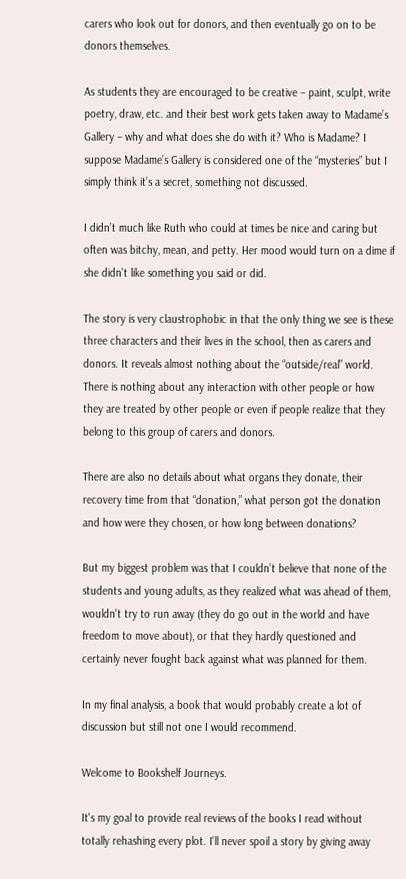carers who look out for donors, and then eventually go on to be donors themselves.

As students they are encouraged to be creative – paint, sculpt, write poetry, draw, etc. and their best work gets taken away to Madame’s Gallery – why and what does she do with it? Who is Madame? I suppose Madame’s Gallery is considered one of the “mysteries” but I simply think it’s a secret, something not discussed.

I didn’t much like Ruth who could at times be nice and caring but often was bitchy, mean, and petty. Her mood would turn on a dime if she didn’t like something you said or did.

The story is very claustrophobic in that the only thing we see is these three characters and their lives in the school, then as carers and donors. It reveals almost nothing about the “outside/real” world. There is nothing about any interaction with other people or how they are treated by other people or even if people realize that they belong to this group of carers and donors.

There are also no details about what organs they donate, their recovery time from that “donation,” what person got the donation and how were they chosen, or how long between donations?

But my biggest problem was that I couldn’t believe that none of the students and young adults, as they realized what was ahead of them, wouldn't try to run away (they do go out in the world and have freedom to move about), or that they hardly questioned and certainly never fought back against what was planned for them.

In my final analysis, a book that would probably create a lot of discussion but still not one I would recommend.

Welcome to Bookshelf Journeys.

It's my goal to provide real reviews of the books I read without totally rehashing every plot. I'll never spoil a story by giving away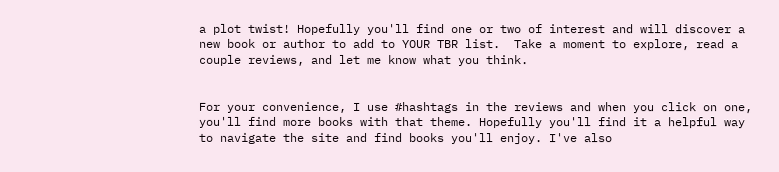a plot twist! Hopefully you'll find one or two of interest and will discover a new book or author to add to YOUR TBR list.  Take a moment to explore, read a couple reviews, and let me know what you think.


For your convenience, I use #hashtags in the reviews and when you click on one, you'll find more books with that theme. Hopefully you'll find it a helpful way to navigate the site and find books you'll enjoy. I've also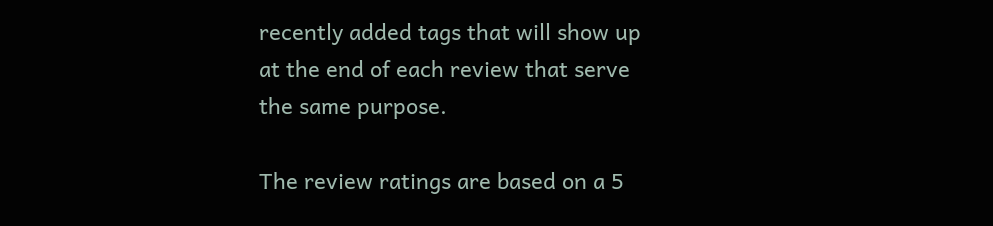recently added tags that will show up at the end of each review that serve the same purpose.

The review ratings are based on a 5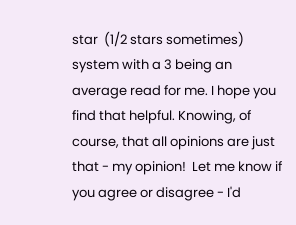star  (1/2 stars sometimes) system with a 3 being an average read for me. I hope you find that helpful. Knowing, of course, that all opinions are just that - my opinion!  Let me know if you agree or disagree - I'd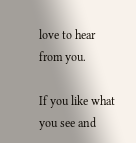love to hear from you.

If you like what you see and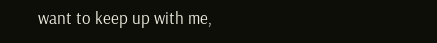want to keep up with me,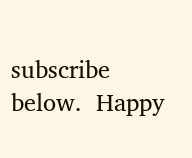subscribe below.  Happy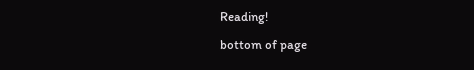Reading!

bottom of page